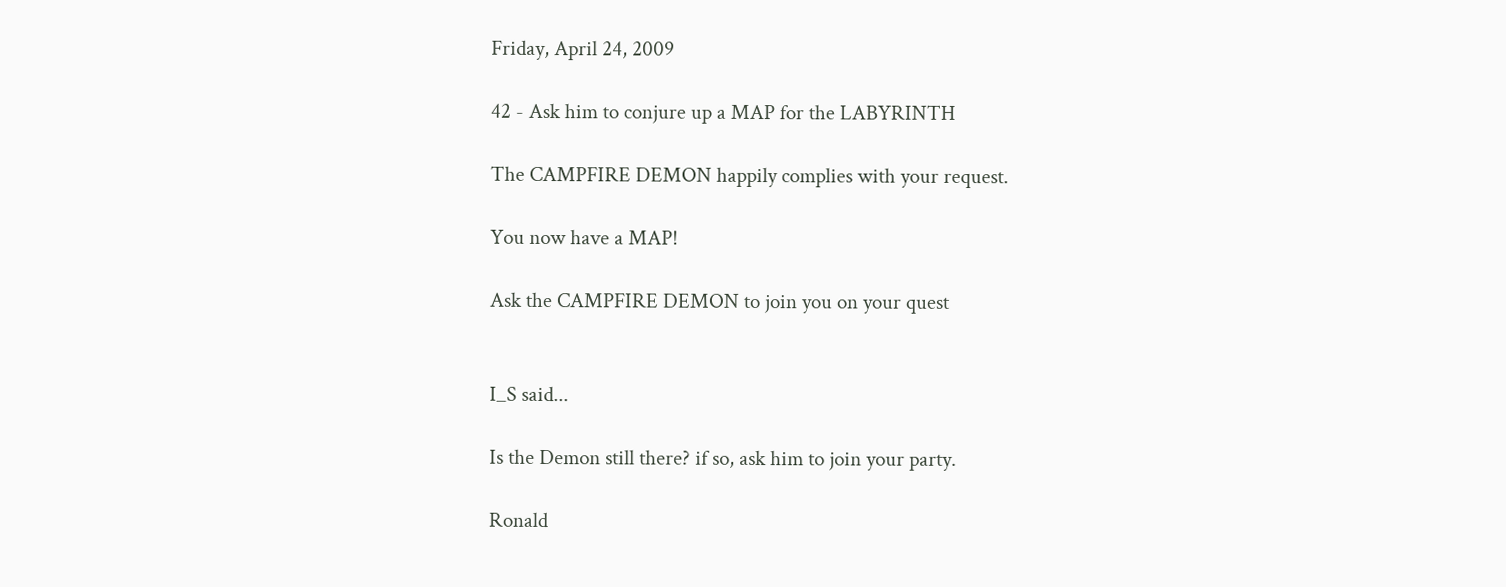Friday, April 24, 2009

42 - Ask him to conjure up a MAP for the LABYRINTH

The CAMPFIRE DEMON happily complies with your request.

You now have a MAP!

Ask the CAMPFIRE DEMON to join you on your quest


I_S said...

Is the Demon still there? if so, ask him to join your party.

Ronald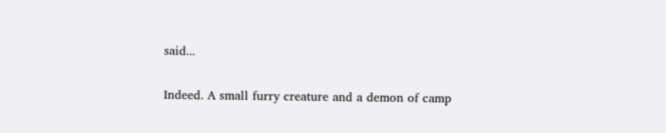said...

Indeed. A small furry creature and a demon of camp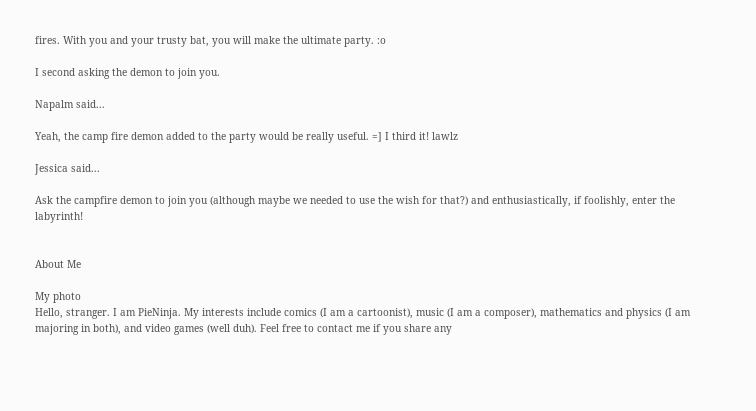fires. With you and your trusty bat, you will make the ultimate party. :o

I second asking the demon to join you.

Napalm said...

Yeah, the camp fire demon added to the party would be really useful. =] I third it! lawlz

Jessica said...

Ask the campfire demon to join you (although maybe we needed to use the wish for that?) and enthusiastically, if foolishly, enter the labyrinth!


About Me

My photo
Hello, stranger. I am PieNinja. My interests include comics (I am a cartoonist), music (I am a composer), mathematics and physics (I am majoring in both), and video games (well duh). Feel free to contact me if you share any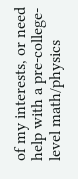of my interests, or need help with a pre-college-level math/physics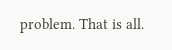problem. That is all.